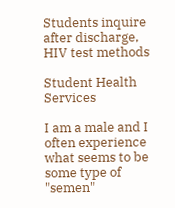Students inquire after discharge, HIV test methods

Student Health Services

I am a male and I often experience what seems to be some type of "semen"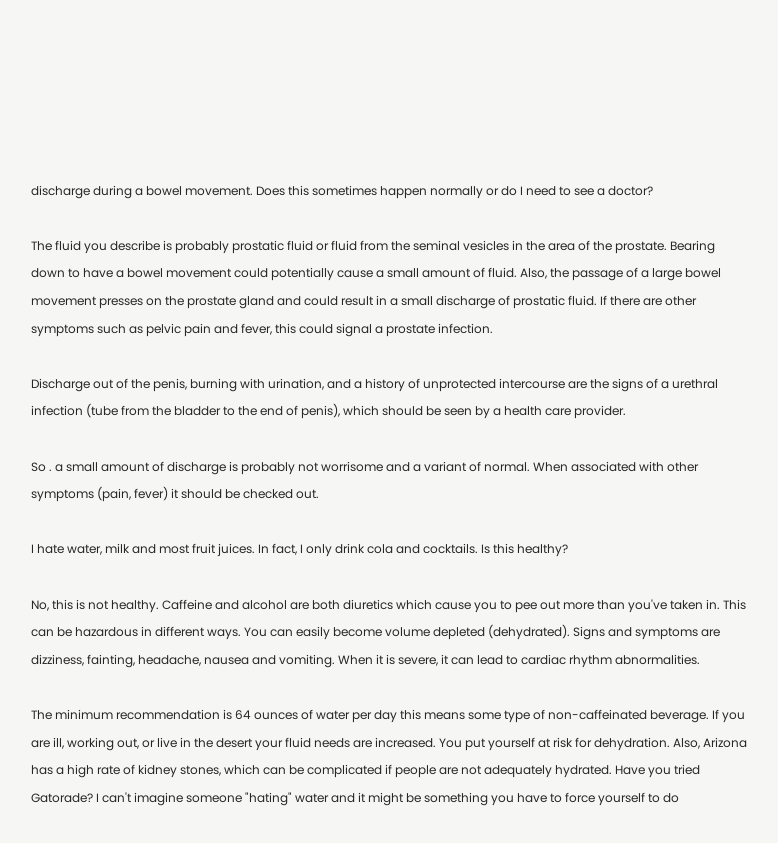discharge during a bowel movement. Does this sometimes happen normally or do I need to see a doctor?

The fluid you describe is probably prostatic fluid or fluid from the seminal vesicles in the area of the prostate. Bearing down to have a bowel movement could potentially cause a small amount of fluid. Also, the passage of a large bowel movement presses on the prostate gland and could result in a small discharge of prostatic fluid. If there are other symptoms such as pelvic pain and fever, this could signal a prostate infection.

Discharge out of the penis, burning with urination, and a history of unprotected intercourse are the signs of a urethral infection (tube from the bladder to the end of penis), which should be seen by a health care provider.

So . a small amount of discharge is probably not worrisome and a variant of normal. When associated with other symptoms (pain, fever) it should be checked out.

I hate water, milk and most fruit juices. In fact, I only drink cola and cocktails. Is this healthy?

No, this is not healthy. Caffeine and alcohol are both diuretics which cause you to pee out more than you've taken in. This can be hazardous in different ways. You can easily become volume depleted (dehydrated). Signs and symptoms are dizziness, fainting, headache, nausea and vomiting. When it is severe, it can lead to cardiac rhythm abnormalities.

The minimum recommendation is 64 ounces of water per day this means some type of non-caffeinated beverage. If you are ill, working out, or live in the desert your fluid needs are increased. You put yourself at risk for dehydration. Also, Arizona has a high rate of kidney stones, which can be complicated if people are not adequately hydrated. Have you tried Gatorade? I can't imagine someone "hating" water and it might be something you have to force yourself to do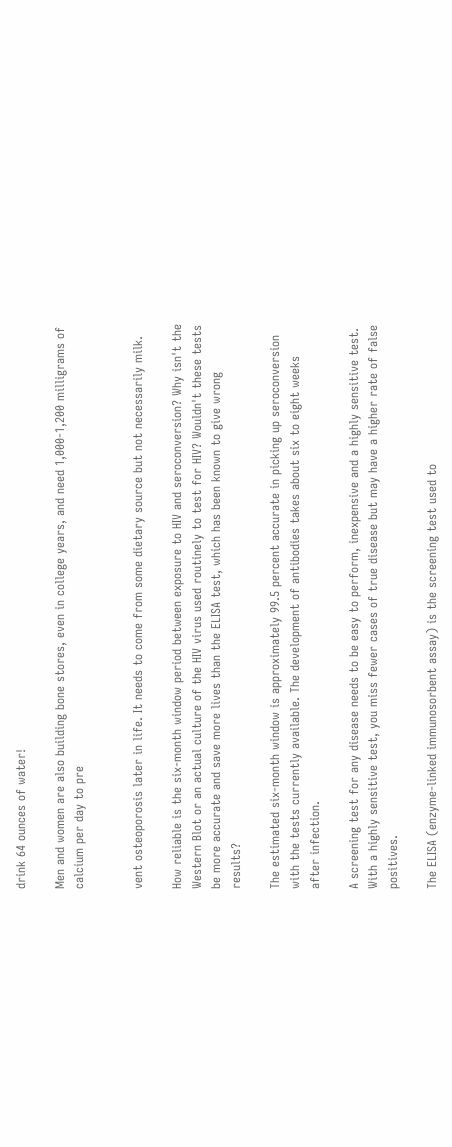drink 64 ounces of water!

Men and women are also building bone stores, even in college years, and need 1,000-1,200 milligrams of calcium per day to pre


vent osteoporosis later in life. It needs to come from some dietary source but not necessarily milk.

How reliable is the six-month window period between exposure to HIV and seroconversion? Why isn't the Western Blot or an actual culture of the HIV virus used routinely to test for HIV? Wouldn't these tests be more accurate and save more lives than the ELISA test, which has been known to give wrong results?

The estimated six-month window is approximately 99.5 percent accurate in picking up seroconversion with the tests currently available. The development of antibodies takes about six to eight weeks after infection.

A screening test for any disease needs to be easy to perform, inexpensive and a highly sensitive test. With a highly sensitive test, you miss fewer cases of true disease but may have a higher rate of false positives.

The ELISA (enzyme-linked immunosorbent assay) is the screening test used to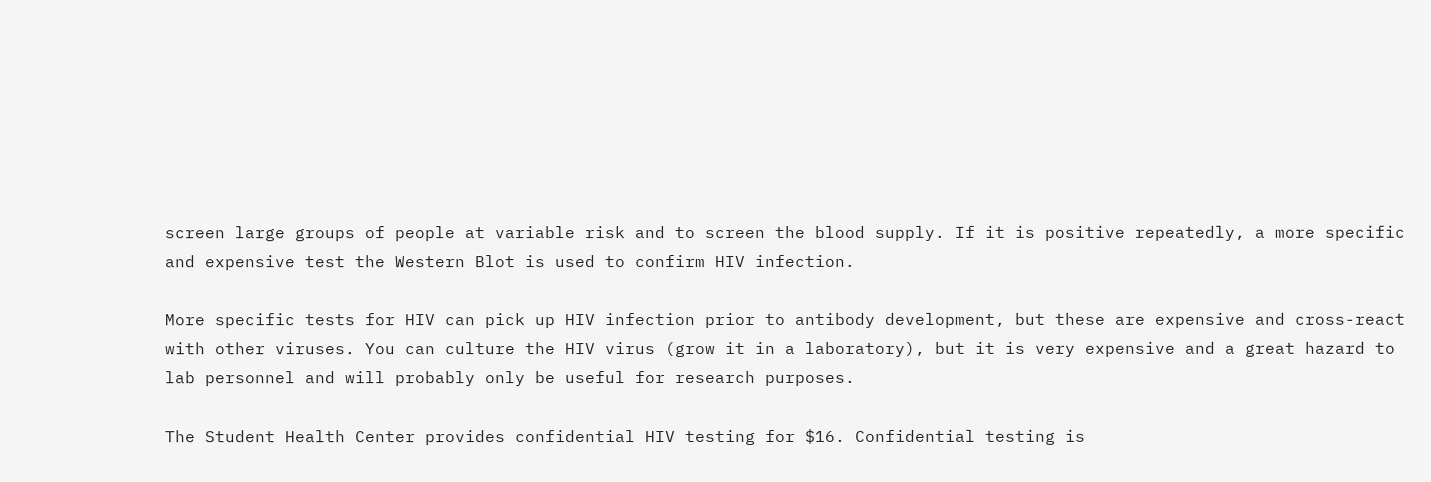screen large groups of people at variable risk and to screen the blood supply. If it is positive repeatedly, a more specific and expensive test the Western Blot is used to confirm HIV infection.

More specific tests for HIV can pick up HIV infection prior to antibody development, but these are expensive and cross-react with other viruses. You can culture the HIV virus (grow it in a laboratory), but it is very expensive and a great hazard to lab personnel and will probably only be useful for research purposes.

The Student Health Center provides confidential HIV testing for $16. Confidential testing is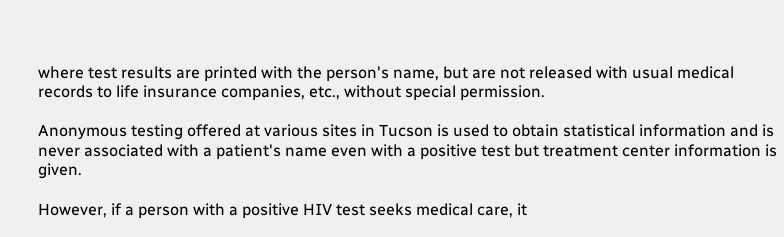where test results are printed with the person's name, but are not released with usual medical records to life insurance companies, etc., without special permission.

Anonymous testing offered at various sites in Tucson is used to obtain statistical information and is never associated with a patient's name even with a positive test but treatment center information is given.

However, if a person with a positive HIV test seeks medical care, it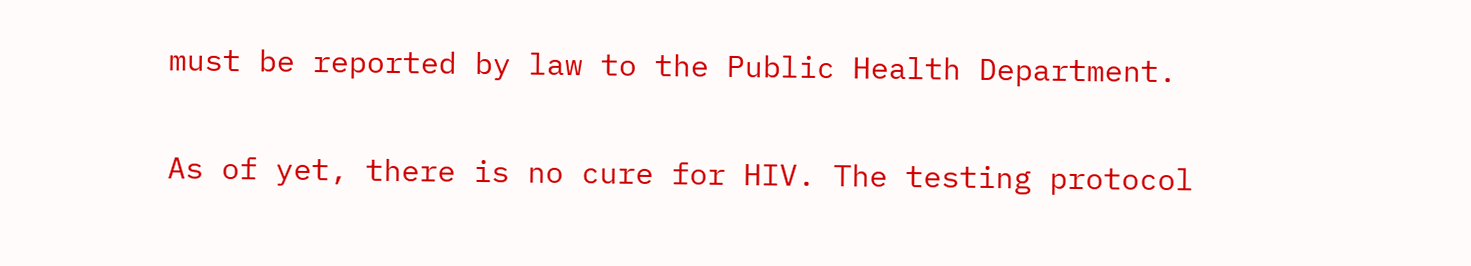must be reported by law to the Public Health Department.

As of yet, there is no cure for HIV. The testing protocol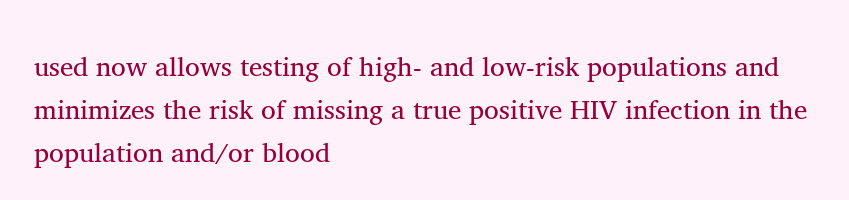used now allows testing of high- and low-risk populations and minimizes the risk of missing a true positive HIV infection in the population and/or blood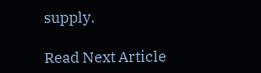supply.

Read Next Article